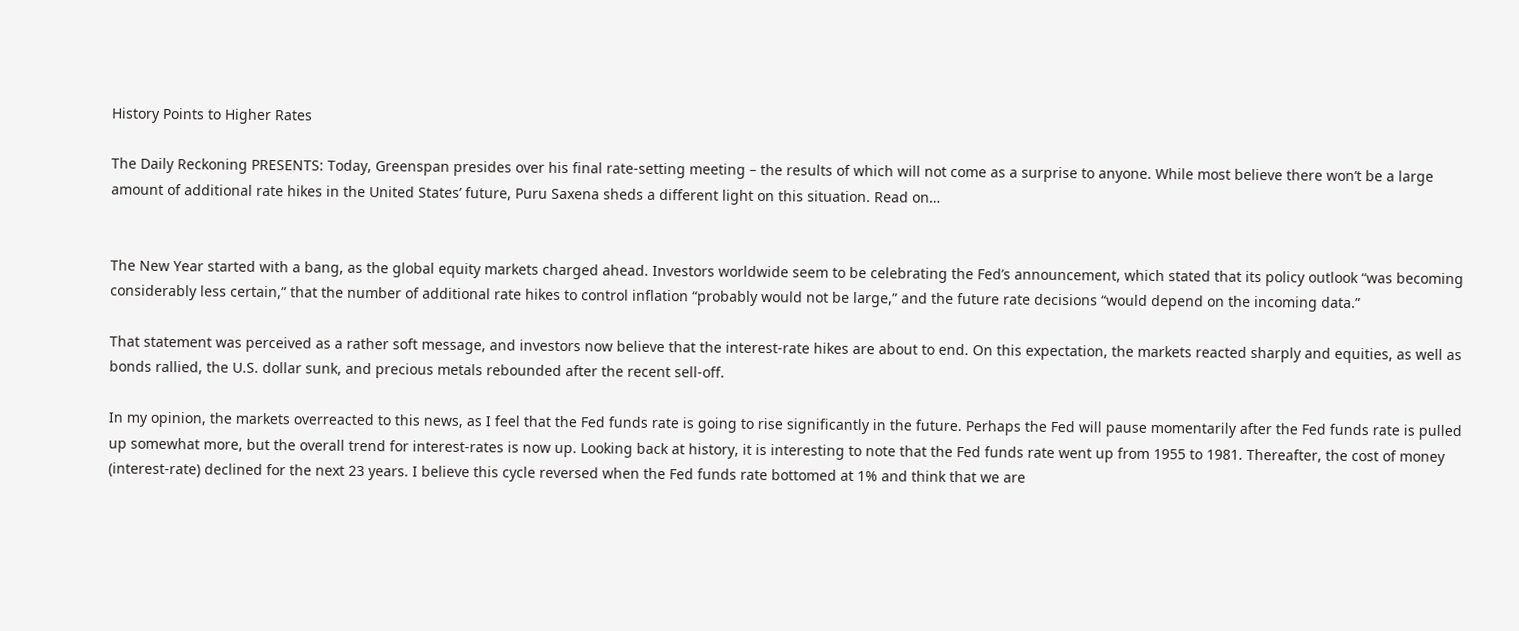History Points to Higher Rates

The Daily Reckoning PRESENTS: Today, Greenspan presides over his final rate-setting meeting – the results of which will not come as a surprise to anyone. While most believe there won’t be a large amount of additional rate hikes in the United States’ future, Puru Saxena sheds a different light on this situation. Read on…


The New Year started with a bang, as the global equity markets charged ahead. Investors worldwide seem to be celebrating the Fed’s announcement, which stated that its policy outlook “was becoming considerably less certain,” that the number of additional rate hikes to control inflation “probably would not be large,” and the future rate decisions “would depend on the incoming data.”

That statement was perceived as a rather soft message, and investors now believe that the interest-rate hikes are about to end. On this expectation, the markets reacted sharply and equities, as well as bonds rallied, the U.S. dollar sunk, and precious metals rebounded after the recent sell-off.

In my opinion, the markets overreacted to this news, as I feel that the Fed funds rate is going to rise significantly in the future. Perhaps the Fed will pause momentarily after the Fed funds rate is pulled up somewhat more, but the overall trend for interest-rates is now up. Looking back at history, it is interesting to note that the Fed funds rate went up from 1955 to 1981. Thereafter, the cost of money (interest-rate) declined for the next 23 years. I believe this cycle reversed when the Fed funds rate bottomed at 1% and think that we are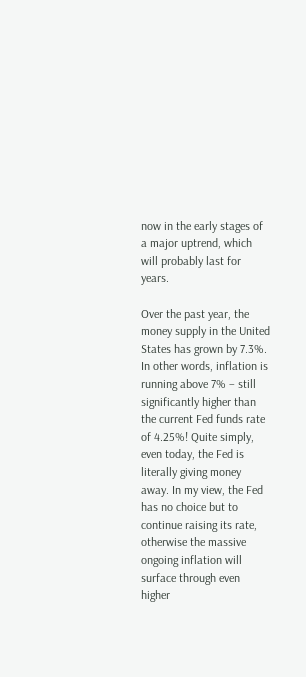now in the early stages of a major uptrend, which will probably last for years.

Over the past year, the money supply in the United States has grown by 7.3%. In other words, inflation is running above 7% – still significantly higher than the current Fed funds rate of 4.25%! Quite simply, even today, the Fed is literally giving money away. In my view, the Fed has no choice but to continue raising its rate, otherwise the massive ongoing inflation will surface through even higher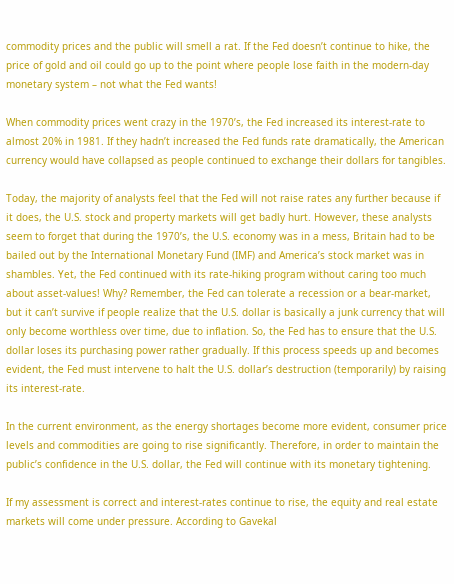commodity prices and the public will smell a rat. If the Fed doesn’t continue to hike, the price of gold and oil could go up to the point where people lose faith in the modern-day monetary system – not what the Fed wants!

When commodity prices went crazy in the 1970’s, the Fed increased its interest-rate to almost 20% in 1981. If they hadn’t increased the Fed funds rate dramatically, the American currency would have collapsed as people continued to exchange their dollars for tangibles.

Today, the majority of analysts feel that the Fed will not raise rates any further because if it does, the U.S. stock and property markets will get badly hurt. However, these analysts seem to forget that during the 1970’s, the U.S. economy was in a mess, Britain had to be bailed out by the International Monetary Fund (IMF) and America’s stock market was in shambles. Yet, the Fed continued with its rate-hiking program without caring too much about asset-values! Why? Remember, the Fed can tolerate a recession or a bear-market, but it can’t survive if people realize that the U.S. dollar is basically a junk currency that will only become worthless over time, due to inflation. So, the Fed has to ensure that the U.S. dollar loses its purchasing power rather gradually. If this process speeds up and becomes evident, the Fed must intervene to halt the U.S. dollar’s destruction (temporarily) by raising its interest-rate.

In the current environment, as the energy shortages become more evident, consumer price levels and commodities are going to rise significantly. Therefore, in order to maintain the public’s confidence in the U.S. dollar, the Fed will continue with its monetary tightening.

If my assessment is correct and interest-rates continue to rise, the equity and real estate markets will come under pressure. According to Gavekal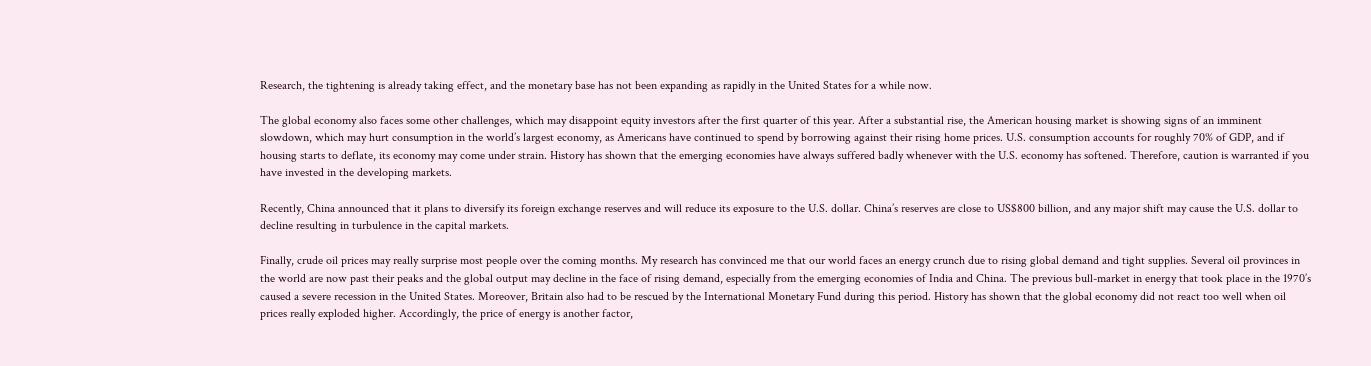Research, the tightening is already taking effect, and the monetary base has not been expanding as rapidly in the United States for a while now.

The global economy also faces some other challenges, which may disappoint equity investors after the first quarter of this year. After a substantial rise, the American housing market is showing signs of an imminent slowdown, which may hurt consumption in the world’s largest economy, as Americans have continued to spend by borrowing against their rising home prices. U.S. consumption accounts for roughly 70% of GDP, and if housing starts to deflate, its economy may come under strain. History has shown that the emerging economies have always suffered badly whenever with the U.S. economy has softened. Therefore, caution is warranted if you have invested in the developing markets.

Recently, China announced that it plans to diversify its foreign exchange reserves and will reduce its exposure to the U.S. dollar. China’s reserves are close to US$800 billion, and any major shift may cause the U.S. dollar to decline resulting in turbulence in the capital markets.

Finally, crude oil prices may really surprise most people over the coming months. My research has convinced me that our world faces an energy crunch due to rising global demand and tight supplies. Several oil provinces in the world are now past their peaks and the global output may decline in the face of rising demand, especially from the emerging economies of India and China. The previous bull-market in energy that took place in the 1970’s caused a severe recession in the United States. Moreover, Britain also had to be rescued by the International Monetary Fund during this period. History has shown that the global economy did not react too well when oil prices really exploded higher. Accordingly, the price of energy is another factor,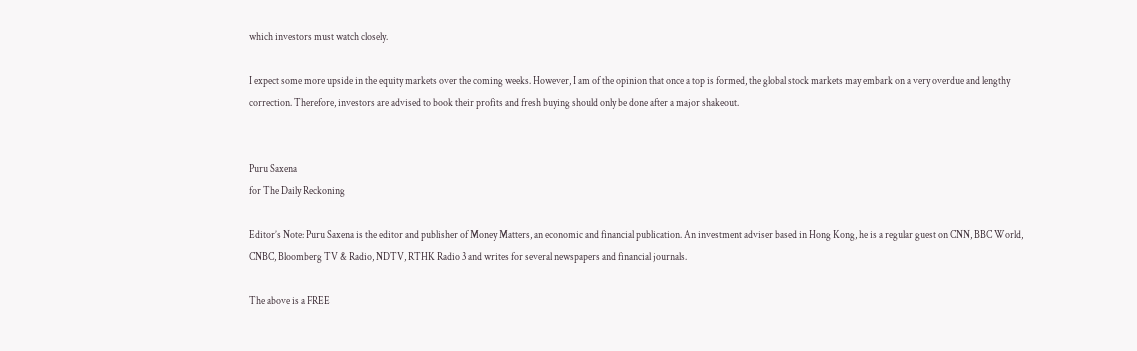which investors must watch closely.

I expect some more upside in the equity markets over the coming weeks. However, I am of the opinion that once a top is formed, the global stock markets may embark on a very overdue and lengthy correction. Therefore, investors are advised to book their profits and fresh buying should only be done after a major shakeout.


Puru Saxena
for The Daily Reckoning

Editor’s Note: Puru Saxena is the editor and publisher of Money Matters, an economic and financial publication. An investment adviser based in Hong Kong, he is a regular guest on CNN, BBC World, CNBC, Bloomberg TV & Radio, NDTV, RTHK Radio 3 and writes for several newspapers and financial journals.

The above is a FREE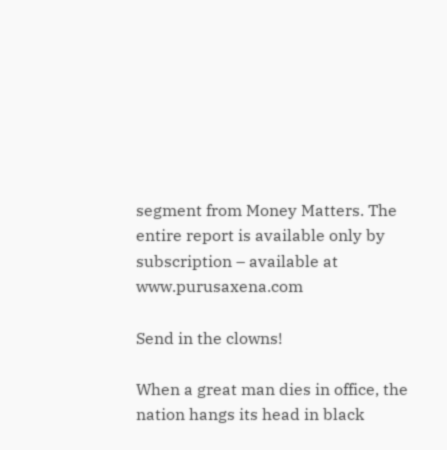segment from Money Matters. The entire report is available only by subscription – available at www.purusaxena.com

Send in the clowns!

When a great man dies in office, the nation hangs its head in black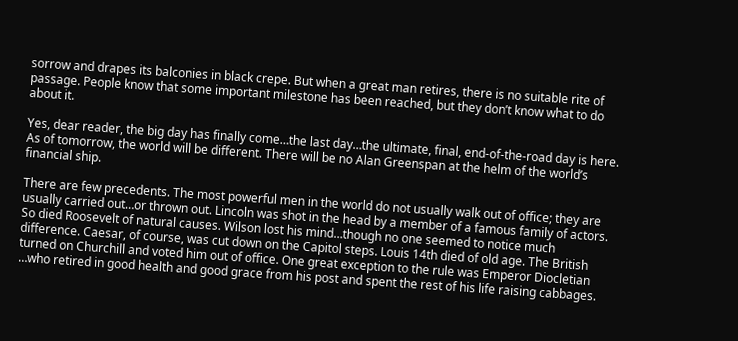sorrow and drapes its balconies in black crepe. But when a great man retires, there is no suitable rite of passage. People know that some important milestone has been reached, but they don’t know what to do about it.

Yes, dear reader, the big day has finally come…the last day…the ultimate, final, end-of-the-road day is here. As of tomorrow, the world will be different. There will be no Alan Greenspan at the helm of the world’s financial ship.

There are few precedents. The most powerful men in the world do not usually walk out of office; they are usually carried out…or thrown out. Lincoln was shot in the head by a member of a famous family of actors. So died Roosevelt of natural causes. Wilson lost his mind…though no one seemed to notice much difference. Caesar, of course, was cut down on the Capitol steps. Louis 14th died of old age. The British turned on Churchill and voted him out of office. One great exception to the rule was Emperor Diocletian …who retired in good health and good grace from his post and spent the rest of his life raising cabbages.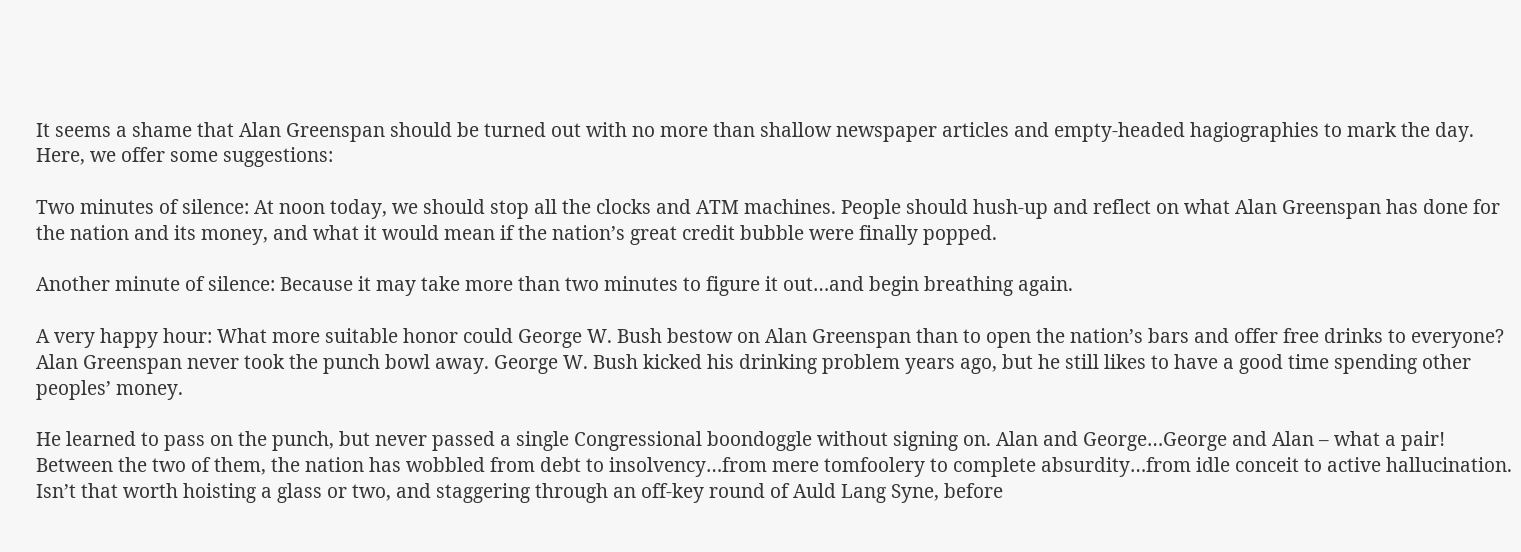It seems a shame that Alan Greenspan should be turned out with no more than shallow newspaper articles and empty-headed hagiographies to mark the day. Here, we offer some suggestions:

Two minutes of silence: At noon today, we should stop all the clocks and ATM machines. People should hush-up and reflect on what Alan Greenspan has done for the nation and its money, and what it would mean if the nation’s great credit bubble were finally popped.

Another minute of silence: Because it may take more than two minutes to figure it out…and begin breathing again.

A very happy hour: What more suitable honor could George W. Bush bestow on Alan Greenspan than to open the nation’s bars and offer free drinks to everyone? Alan Greenspan never took the punch bowl away. George W. Bush kicked his drinking problem years ago, but he still likes to have a good time spending other peoples’ money.

He learned to pass on the punch, but never passed a single Congressional boondoggle without signing on. Alan and George…George and Alan – what a pair! Between the two of them, the nation has wobbled from debt to insolvency…from mere tomfoolery to complete absurdity…from idle conceit to active hallucination. Isn’t that worth hoisting a glass or two, and staggering through an off-key round of Auld Lang Syne, before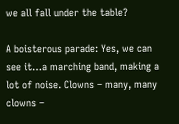we all fall under the table?

A boisterous parade: Yes, we can see it…a marching band, making a lot of noise. Clowns – many, many clowns –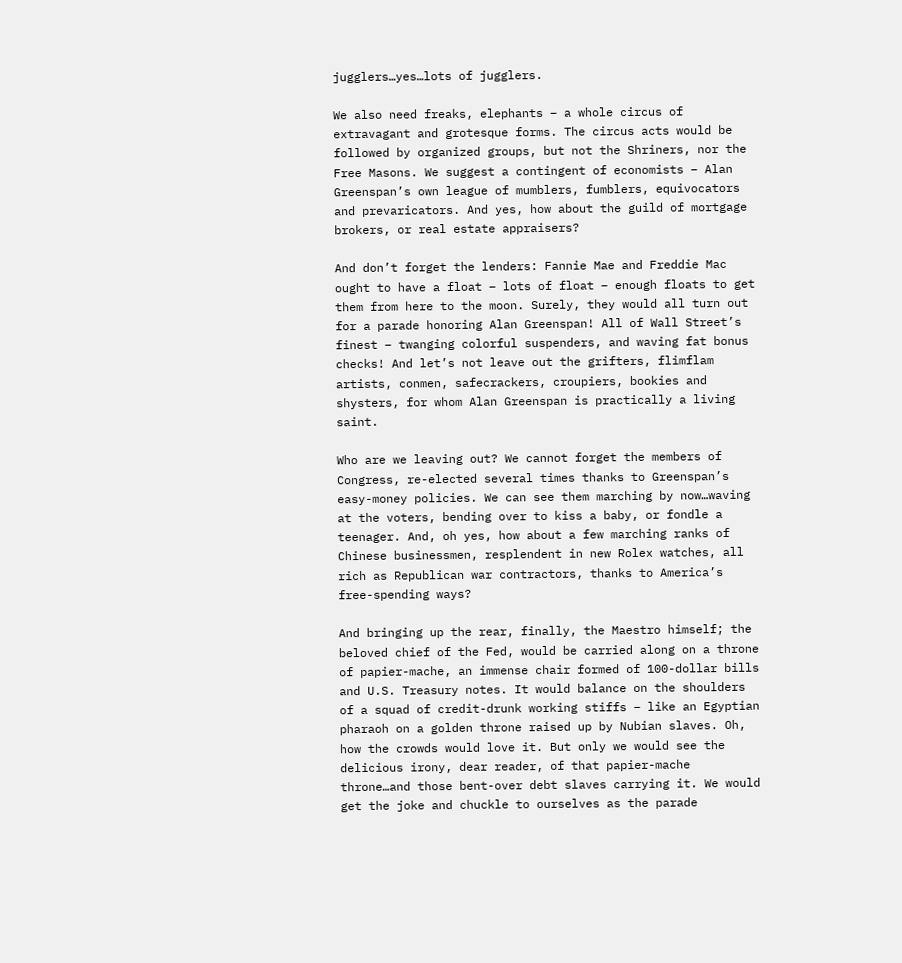jugglers…yes…lots of jugglers.

We also need freaks, elephants – a whole circus of extravagant and grotesque forms. The circus acts would be followed by organized groups, but not the Shriners, nor the Free Masons. We suggest a contingent of economists – Alan Greenspan’s own league of mumblers, fumblers, equivocators and prevaricators. And yes, how about the guild of mortgage brokers, or real estate appraisers?

And don’t forget the lenders: Fannie Mae and Freddie Mac ought to have a float – lots of float – enough floats to get them from here to the moon. Surely, they would all turn out for a parade honoring Alan Greenspan! All of Wall Street’s finest – twanging colorful suspenders, and waving fat bonus checks! And let’s not leave out the grifters, flimflam artists, conmen, safecrackers, croupiers, bookies and shysters, for whom Alan Greenspan is practically a living saint.

Who are we leaving out? We cannot forget the members of Congress, re-elected several times thanks to Greenspan’s easy-money policies. We can see them marching by now…waving at the voters, bending over to kiss a baby, or fondle a teenager. And, oh yes, how about a few marching ranks of Chinese businessmen, resplendent in new Rolex watches, all rich as Republican war contractors, thanks to America’s free-spending ways?

And bringing up the rear, finally, the Maestro himself; the beloved chief of the Fed, would be carried along on a throne of papier-mache, an immense chair formed of 100-dollar bills and U.S. Treasury notes. It would balance on the shoulders of a squad of credit-drunk working stiffs – like an Egyptian pharaoh on a golden throne raised up by Nubian slaves. Oh, how the crowds would love it. But only we would see the delicious irony, dear reader, of that papier-mache throne…and those bent-over debt slaves carrying it. We would get the joke and chuckle to ourselves as the parade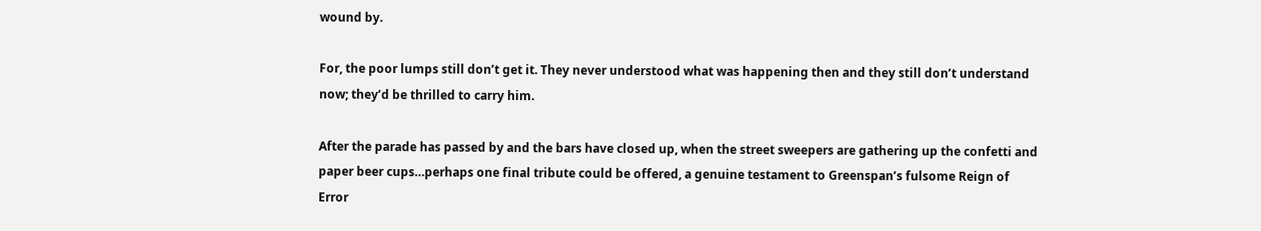wound by.

For, the poor lumps still don’t get it. They never understood what was happening then and they still don’t understand now; they’d be thrilled to carry him.

After the parade has passed by and the bars have closed up, when the street sweepers are gathering up the confetti and paper beer cups…perhaps one final tribute could be offered, a genuine testament to Greenspan’s fulsome Reign of Error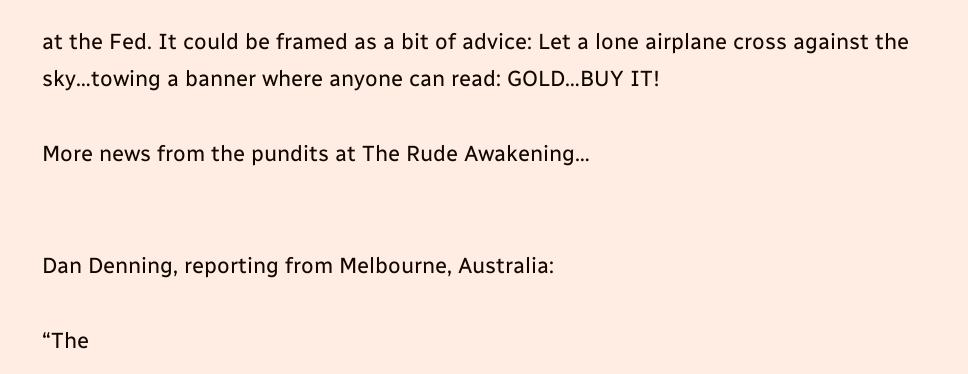at the Fed. It could be framed as a bit of advice: Let a lone airplane cross against the sky…towing a banner where anyone can read: GOLD…BUY IT!

More news from the pundits at The Rude Awakening…


Dan Denning, reporting from Melbourne, Australia:

“The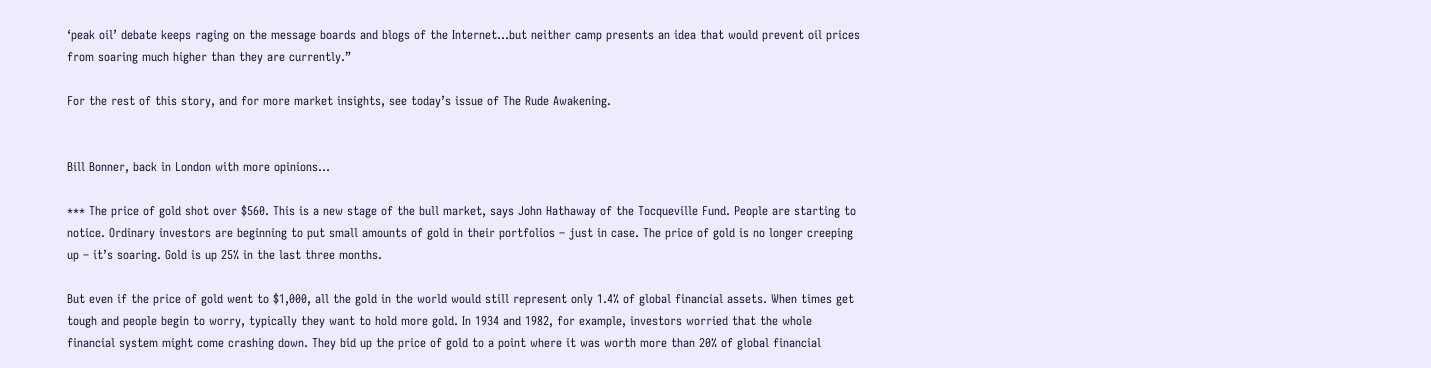‘peak oil’ debate keeps raging on the message boards and blogs of the Internet…but neither camp presents an idea that would prevent oil prices from soaring much higher than they are currently.”

For the rest of this story, and for more market insights, see today’s issue of The Rude Awakening.


Bill Bonner, back in London with more opinions…

*** The price of gold shot over $560. This is a new stage of the bull market, says John Hathaway of the Tocqueville Fund. People are starting to notice. Ordinary investors are beginning to put small amounts of gold in their portfolios – just in case. The price of gold is no longer creeping up – it’s soaring. Gold is up 25% in the last three months.

But even if the price of gold went to $1,000, all the gold in the world would still represent only 1.4% of global financial assets. When times get tough and people begin to worry, typically they want to hold more gold. In 1934 and 1982, for example, investors worried that the whole financial system might come crashing down. They bid up the price of gold to a point where it was worth more than 20% of global financial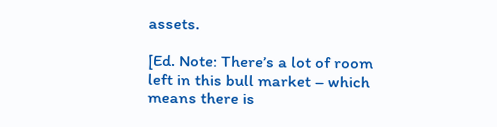assets.

[Ed. Note: There’s a lot of room left in this bull market – which means there is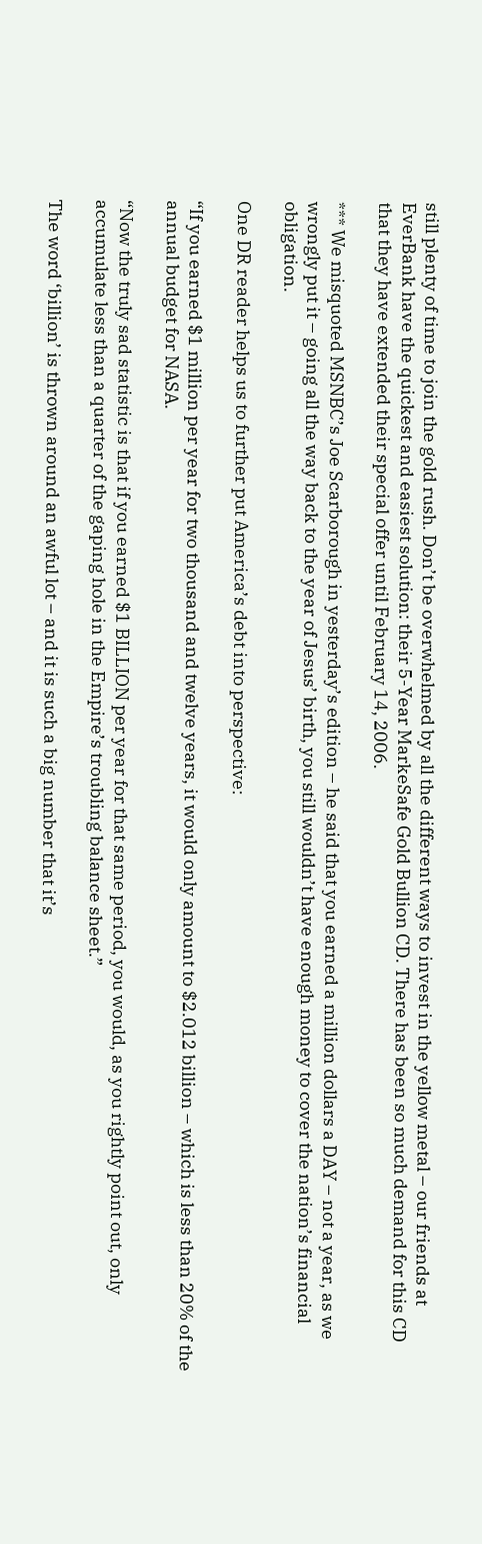still plenty of time to join the gold rush. Don’t be overwhelmed by all the different ways to invest in the yellow metal – our friends at EverBank have the quickest and easiest solution: their 5-Year MarkeSafe Gold Bullion CD. There has been so much demand for this CD that they have extended their special offer until February 14, 2006.

*** We misquoted MSNBC’s Joe Scarborough in yesterday’s edition – he said that you earned a million dollars a DAY – not a year, as we wrongly put it – going all the way back to the year of Jesus’ birth, you still wouldn’t have enough money to cover the nation’s financial obligation.

One DR reader helps us to further put America’s debt into perspective:

“If you earned $1 million per year for two thousand and twelve years, it would only amount to $2.012 billion – which is less than 20% of the annual budget for NASA.

“Now the truly sad statistic is that if you earned $1 BILLION per year for that same period, you would, as you rightly point out, only accumulate less than a quarter of the gaping hole in the Empire’s troubling balance sheet.”

The word ‘billion’ is thrown around an awful lot – and it is such a big number that it’s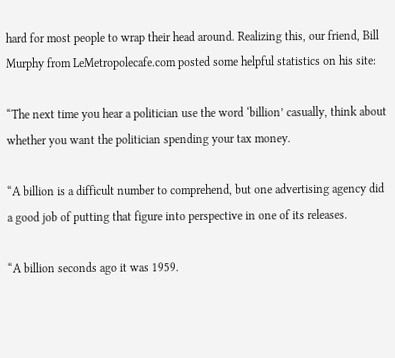hard for most people to wrap their head around. Realizing this, our friend, Bill Murphy from LeMetropolecafe.com posted some helpful statistics on his site:

“The next time you hear a politician use the word ‘billion’ casually, think about whether you want the politician spending your tax money.

“A billion is a difficult number to comprehend, but one advertising agency did a good job of putting that figure into perspective in one of its releases.

“A billion seconds ago it was 1959.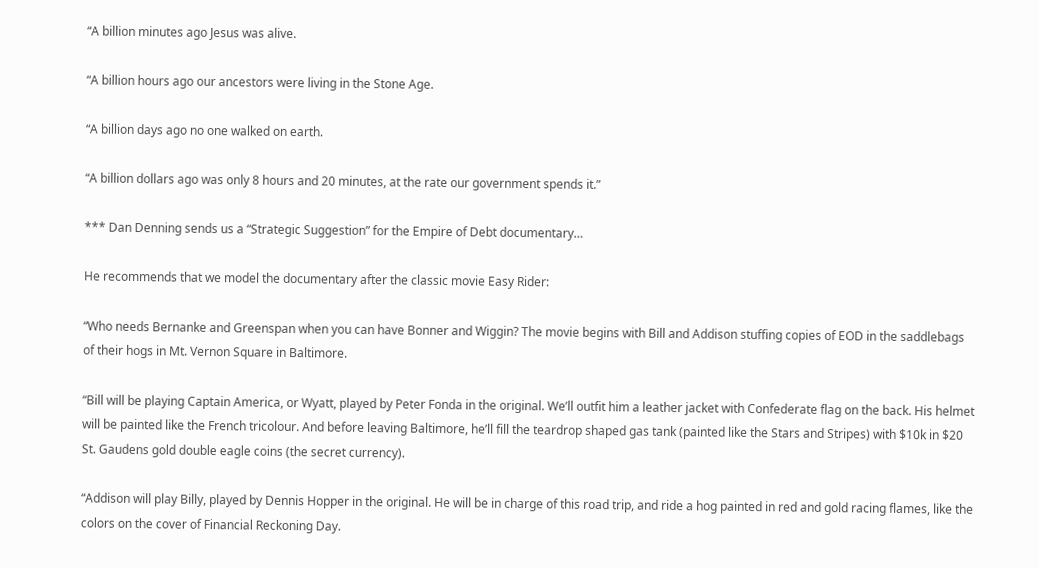“A billion minutes ago Jesus was alive.

“A billion hours ago our ancestors were living in the Stone Age.

“A billion days ago no one walked on earth.

“A billion dollars ago was only 8 hours and 20 minutes, at the rate our government spends it.”

*** Dan Denning sends us a “Strategic Suggestion” for the Empire of Debt documentary…

He recommends that we model the documentary after the classic movie Easy Rider:

“Who needs Bernanke and Greenspan when you can have Bonner and Wiggin? The movie begins with Bill and Addison stuffing copies of EOD in the saddlebags of their hogs in Mt. Vernon Square in Baltimore.

“Bill will be playing Captain America, or Wyatt, played by Peter Fonda in the original. We’ll outfit him a leather jacket with Confederate flag on the back. His helmet will be painted like the French tricolour. And before leaving Baltimore, he’ll fill the teardrop shaped gas tank (painted like the Stars and Stripes) with $10k in $20 St. Gaudens gold double eagle coins (the secret currency).

“Addison will play Billy, played by Dennis Hopper in the original. He will be in charge of this road trip, and ride a hog painted in red and gold racing flames, like the colors on the cover of Financial Reckoning Day.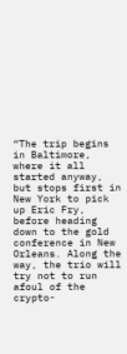“The trip begins in Baltimore, where it all started anyway, but stops first in New York to pick up Eric Fry, before heading down to the gold conference in New Orleans. Along the way, the trio will try not to run afoul of the crypto-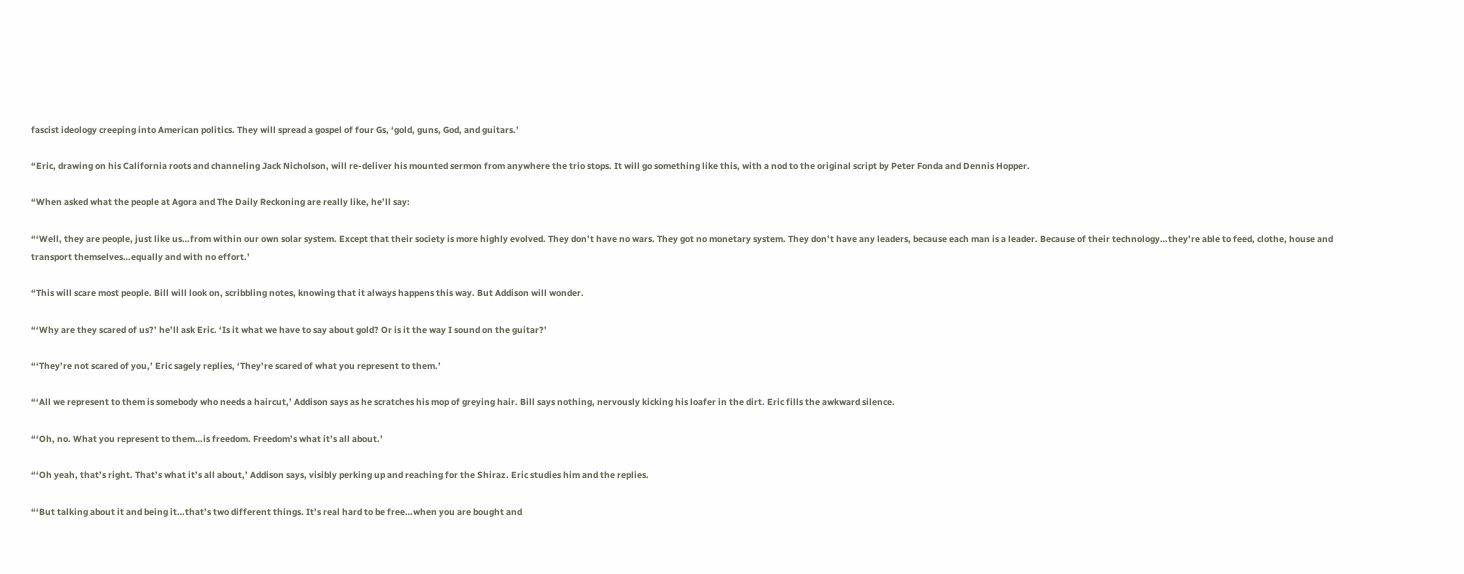fascist ideology creeping into American politics. They will spread a gospel of four Gs, ‘gold, guns, God, and guitars.’

“Eric, drawing on his California roots and channeling Jack Nicholson, will re-deliver his mounted sermon from anywhere the trio stops. It will go something like this, with a nod to the original script by Peter Fonda and Dennis Hopper.

“When asked what the people at Agora and The Daily Reckoning are really like, he’ll say:

“‘Well, they are people, just like us…from within our own solar system. Except that their society is more highly evolved. They don’t have no wars. They got no monetary system. They don’t have any leaders, because each man is a leader. Because of their technology…they’re able to feed, clothe, house and transport themselves…equally and with no effort.’

“This will scare most people. Bill will look on, scribbling notes, knowing that it always happens this way. But Addison will wonder.

“‘Why are they scared of us?’ he’ll ask Eric. ‘Is it what we have to say about gold? Or is it the way I sound on the guitar?’

“‘They’re not scared of you,’ Eric sagely replies, ‘They’re scared of what you represent to them.’

“‘All we represent to them is somebody who needs a haircut,’ Addison says as he scratches his mop of greying hair. Bill says nothing, nervously kicking his loafer in the dirt. Eric fills the awkward silence.

“‘Oh, no. What you represent to them…is freedom. Freedom’s what it’s all about.’

“‘Oh yeah, that’s right. That’s what it’s all about,’ Addison says, visibly perking up and reaching for the Shiraz. Eric studies him and the replies.

“‘But talking about it and being it…that’s two different things. It’s real hard to be free…when you are bought and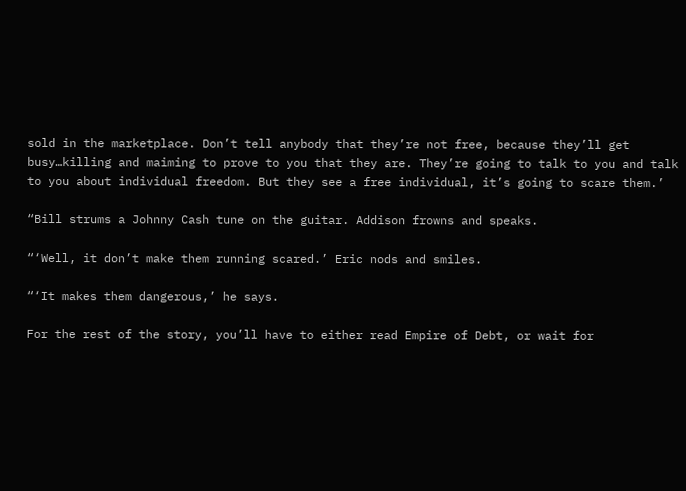sold in the marketplace. Don’t tell anybody that they’re not free, because they’ll get busy…killing and maiming to prove to you that they are. They’re going to talk to you and talk to you about individual freedom. But they see a free individual, it’s going to scare them.’

“Bill strums a Johnny Cash tune on the guitar. Addison frowns and speaks.

“‘Well, it don’t make them running scared.’ Eric nods and smiles.

“‘It makes them dangerous,’ he says.

For the rest of the story, you’ll have to either read Empire of Debt, or wait for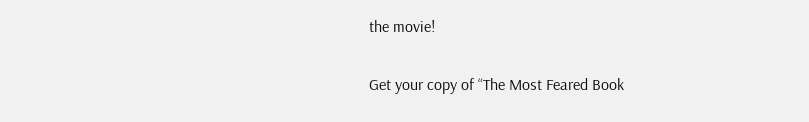the movie!

Get your copy of “The Most Feared Book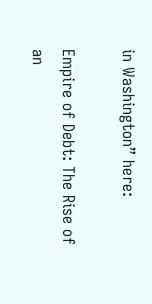in Washington” here:

Empire of Debt: The Rise of an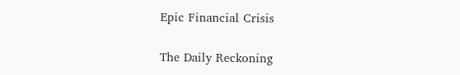Epic Financial Crisis

The Daily Reckoning